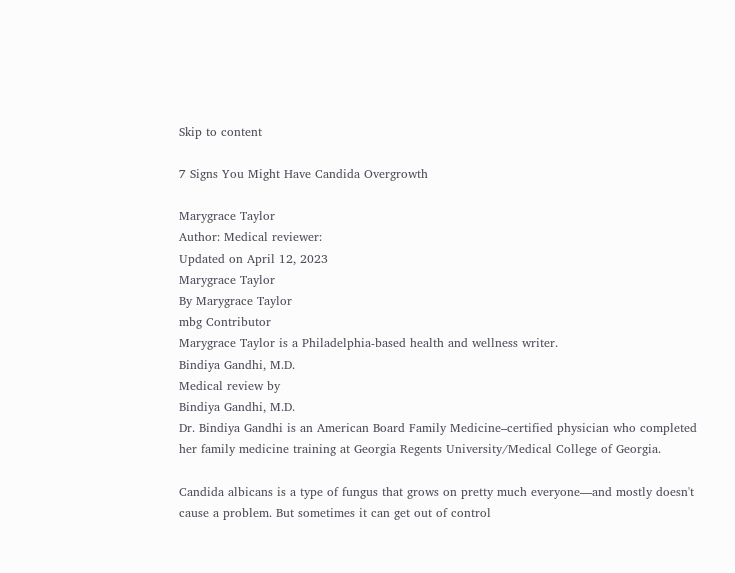Skip to content

7 Signs You Might Have Candida Overgrowth

Marygrace Taylor
Author: Medical reviewer:
Updated on April 12, 2023
Marygrace Taylor
By Marygrace Taylor
mbg Contributor
Marygrace Taylor is a Philadelphia-based health and wellness writer.
Bindiya Gandhi, M.D.
Medical review by
Bindiya Gandhi, M.D.
Dr. Bindiya Gandhi is an American Board Family Medicine–certified physician who completed her family medicine training at Georgia Regents University/Medical College of Georgia.

Candida albicans is a type of fungus that grows on pretty much everyone—and mostly doesn't cause a problem. But sometimes it can get out of control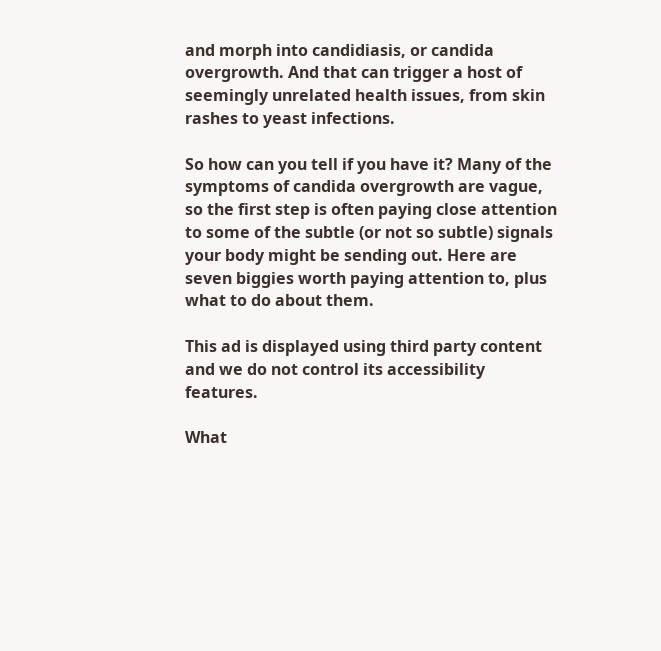and morph into candidiasis, or candida overgrowth. And that can trigger a host of seemingly unrelated health issues, from skin rashes to yeast infections.

So how can you tell if you have it? Many of the symptoms of candida overgrowth are vague, so the first step is often paying close attention to some of the subtle (or not so subtle) signals your body might be sending out. Here are seven biggies worth paying attention to, plus what to do about them.

This ad is displayed using third party content and we do not control its accessibility features.

What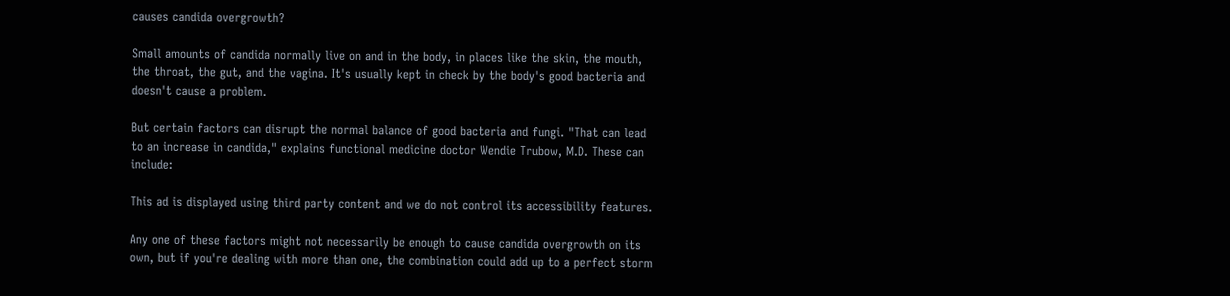causes candida overgrowth?

Small amounts of candida normally live on and in the body, in places like the skin, the mouth, the throat, the gut, and the vagina. It's usually kept in check by the body's good bacteria and doesn't cause a problem.

But certain factors can disrupt the normal balance of good bacteria and fungi. "That can lead to an increase in candida," explains functional medicine doctor Wendie Trubow, M.D. These can include:

This ad is displayed using third party content and we do not control its accessibility features.

Any one of these factors might not necessarily be enough to cause candida overgrowth on its own, but if you're dealing with more than one, the combination could add up to a perfect storm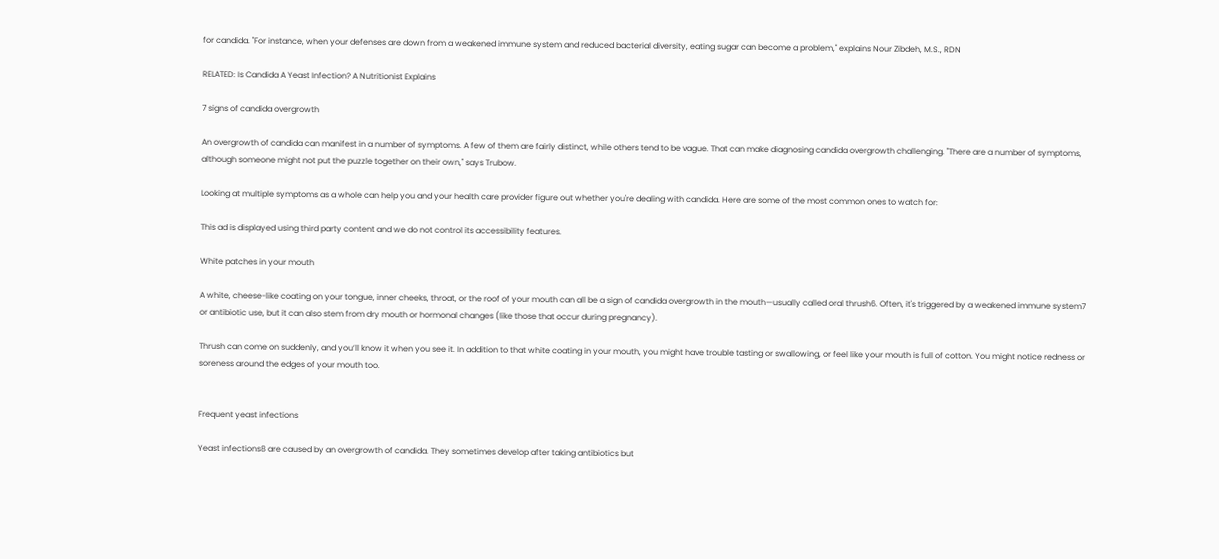for candida. "For instance, when your defenses are down from a weakened immune system and reduced bacterial diversity, eating sugar can become a problem," explains Nour Zibdeh, M.S., RDN

RELATED: Is Candida A Yeast Infection? A Nutritionist Explains

7 signs of candida overgrowth

An overgrowth of candida can manifest in a number of symptoms. A few of them are fairly distinct, while others tend to be vague. That can make diagnosing candida overgrowth challenging. "There are a number of symptoms, although someone might not put the puzzle together on their own," says Trubow.

Looking at multiple symptoms as a whole can help you and your health care provider figure out whether you're dealing with candida. Here are some of the most common ones to watch for:

This ad is displayed using third party content and we do not control its accessibility features.

White patches in your mouth

A white, cheese-like coating on your tongue, inner cheeks, throat, or the roof of your mouth can all be a sign of candida overgrowth in the mouth—usually called oral thrush6. Often, it's triggered by a weakened immune system7 or antibiotic use, but it can also stem from dry mouth or hormonal changes (like those that occur during pregnancy).

Thrush can come on suddenly, and you’ll know it when you see it. In addition to that white coating in your mouth, you might have trouble tasting or swallowing, or feel like your mouth is full of cotton. You might notice redness or soreness around the edges of your mouth too.


Frequent yeast infections

Yeast infections8 are caused by an overgrowth of candida. They sometimes develop after taking antibiotics but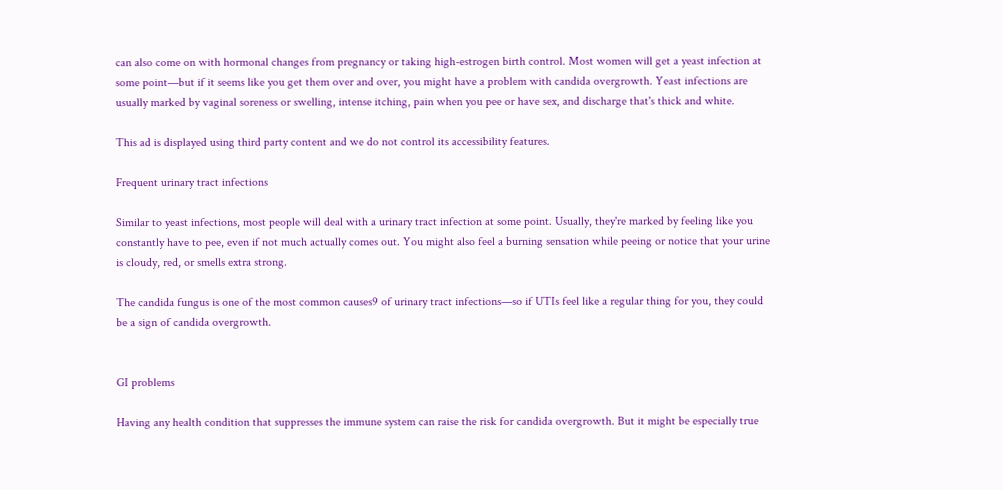can also come on with hormonal changes from pregnancy or taking high-estrogen birth control. Most women will get a yeast infection at some point—but if it seems like you get them over and over, you might have a problem with candida overgrowth. Yeast infections are usually marked by vaginal soreness or swelling, intense itching, pain when you pee or have sex, and discharge that's thick and white.

This ad is displayed using third party content and we do not control its accessibility features.

Frequent urinary tract infections

Similar to yeast infections, most people will deal with a urinary tract infection at some point. Usually, they're marked by feeling like you constantly have to pee, even if not much actually comes out. You might also feel a burning sensation while peeing or notice that your urine is cloudy, red, or smells extra strong.

The candida fungus is one of the most common causes9 of urinary tract infections—so if UTIs feel like a regular thing for you, they could be a sign of candida overgrowth.


GI problems

Having any health condition that suppresses the immune system can raise the risk for candida overgrowth. But it might be especially true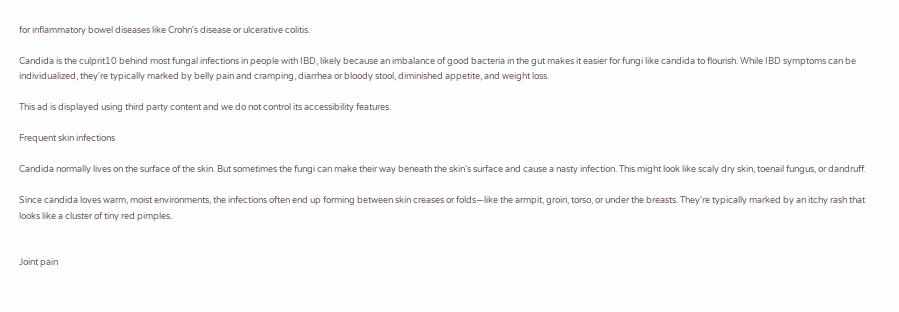for inflammatory bowel diseases like Crohn's disease or ulcerative colitis.

Candida is the culprit10 behind most fungal infections in people with IBD, likely because an imbalance of good bacteria in the gut makes it easier for fungi like candida to flourish. While IBD symptoms can be individualized, they're typically marked by belly pain and cramping, diarrhea or bloody stool, diminished appetite, and weight loss.

This ad is displayed using third party content and we do not control its accessibility features.

Frequent skin infections

Candida normally lives on the surface of the skin. But sometimes the fungi can make their way beneath the skin's surface and cause a nasty infection. This might look like scaly dry skin, toenail fungus, or dandruff.

Since candida loves warm, moist environments, the infections often end up forming between skin creases or folds—like the armpit, groin, torso, or under the breasts. They're typically marked by an itchy rash that looks like a cluster of tiny red pimples.


Joint pain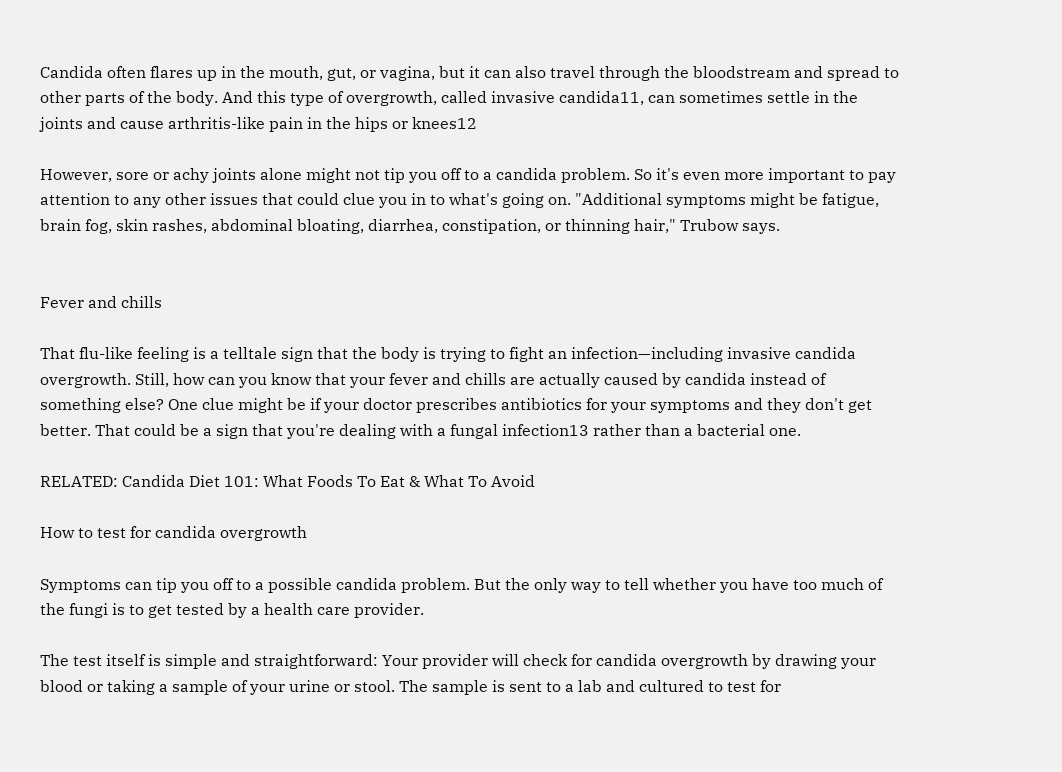Candida often flares up in the mouth, gut, or vagina, but it can also travel through the bloodstream and spread to other parts of the body. And this type of overgrowth, called invasive candida11, can sometimes settle in the joints and cause arthritis-like pain in the hips or knees12

However, sore or achy joints alone might not tip you off to a candida problem. So it's even more important to pay attention to any other issues that could clue you in to what's going on. "Additional symptoms might be fatigue, brain fog, skin rashes, abdominal bloating, diarrhea, constipation, or thinning hair," Trubow says.


Fever and chills

That flu-like feeling is a telltale sign that the body is trying to fight an infection—including invasive candida overgrowth. Still, how can you know that your fever and chills are actually caused by candida instead of something else? One clue might be if your doctor prescribes antibiotics for your symptoms and they don't get better. That could be a sign that you're dealing with a fungal infection13 rather than a bacterial one.

RELATED: Candida Diet 101: What Foods To Eat & What To Avoid

How to test for candida overgrowth

Symptoms can tip you off to a possible candida problem. But the only way to tell whether you have too much of the fungi is to get tested by a health care provider.

The test itself is simple and straightforward: Your provider will check for candida overgrowth by drawing your blood or taking a sample of your urine or stool. The sample is sent to a lab and cultured to test for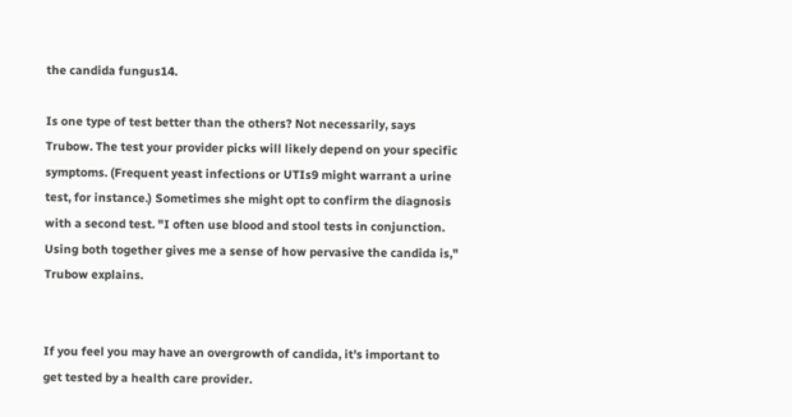the candida fungus14.

Is one type of test better than the others? Not necessarily, says Trubow. The test your provider picks will likely depend on your specific symptoms. (Frequent yeast infections or UTIs9 might warrant a urine test, for instance.) Sometimes she might opt to confirm the diagnosis with a second test. "I often use blood and stool tests in conjunction. Using both together gives me a sense of how pervasive the candida is," Trubow explains.


If you feel you may have an overgrowth of candida, it's important to get tested by a health care provider.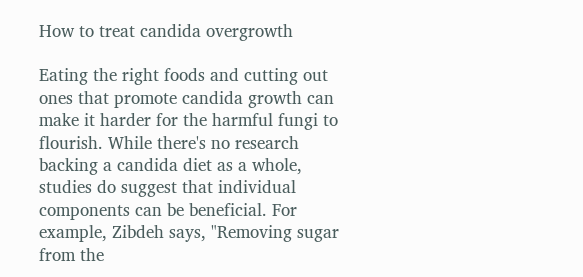How to treat candida overgrowth

Eating the right foods and cutting out ones that promote candida growth can make it harder for the harmful fungi to flourish. While there's no research backing a candida diet as a whole, studies do suggest that individual components can be beneficial. For example, Zibdeh says, "Removing sugar from the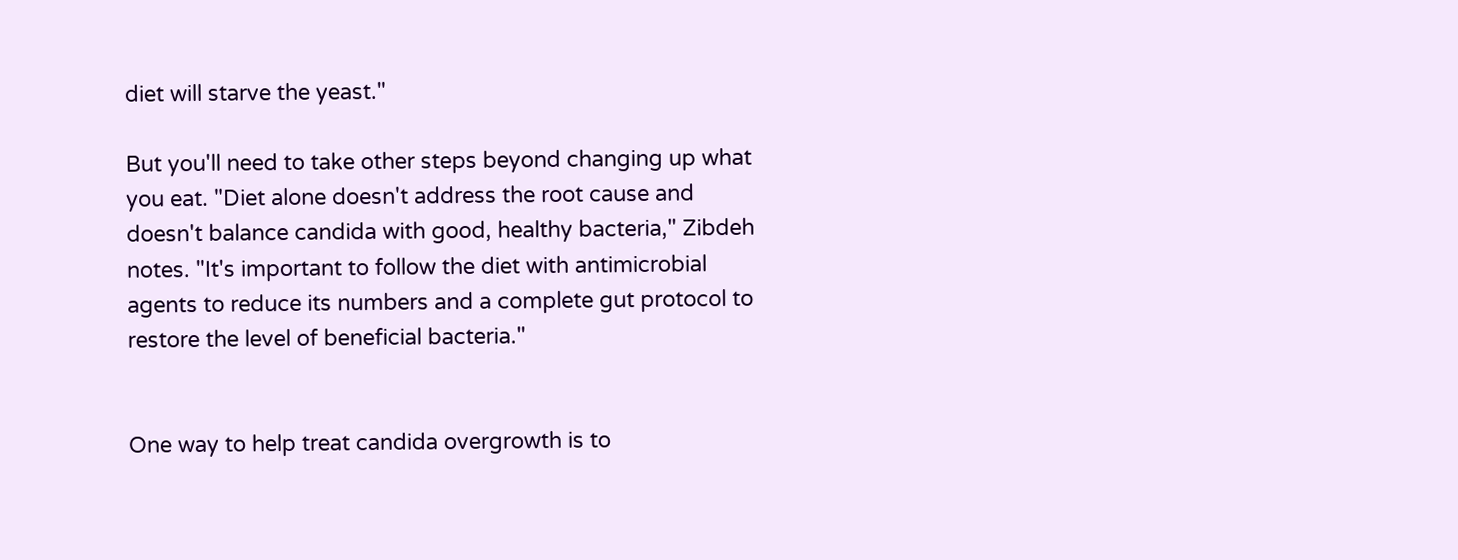diet will starve the yeast."

But you'll need to take other steps beyond changing up what you eat. "Diet alone doesn't address the root cause and doesn't balance candida with good, healthy bacteria," Zibdeh notes. "It's important to follow the diet with antimicrobial agents to reduce its numbers and a complete gut protocol to restore the level of beneficial bacteria."


One way to help treat candida overgrowth is to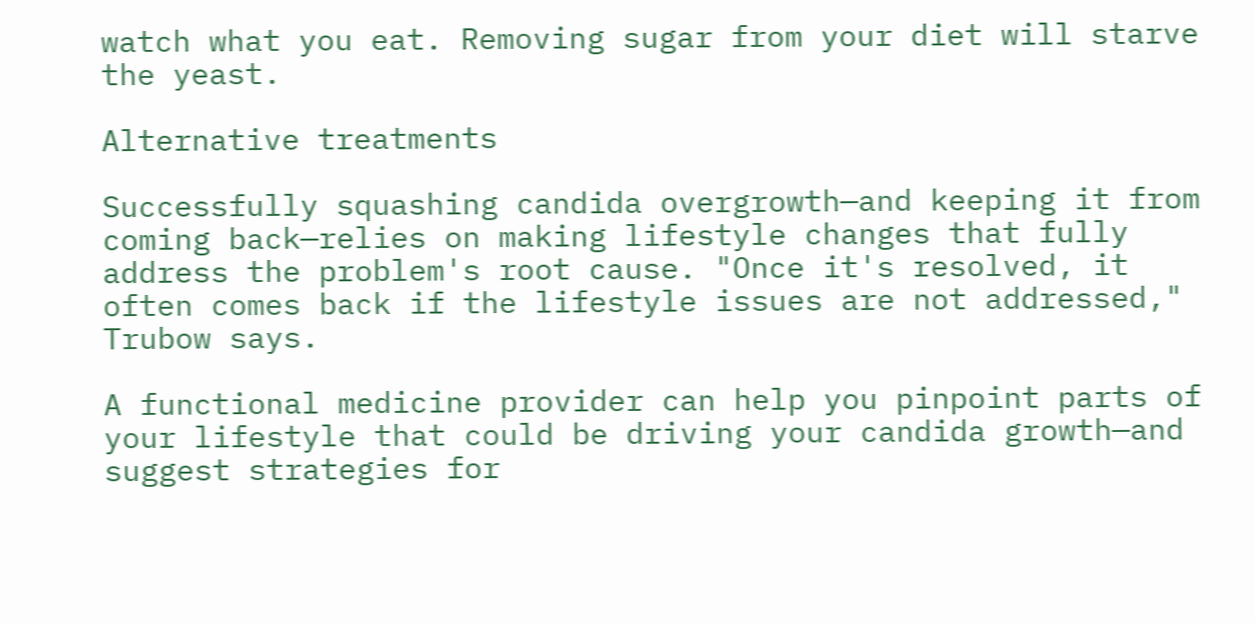watch what you eat. Removing sugar from your diet will starve the yeast.

Alternative treatments

Successfully squashing candida overgrowth—and keeping it from coming back—relies on making lifestyle changes that fully address the problem's root cause. "Once it's resolved, it often comes back if the lifestyle issues are not addressed," Trubow says.

A functional medicine provider can help you pinpoint parts of your lifestyle that could be driving your candida growth—and suggest strategies for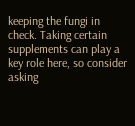keeping the fungi in check. Taking certain supplements can play a key role here, so consider asking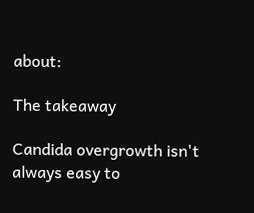about:

The takeaway

Candida overgrowth isn't always easy to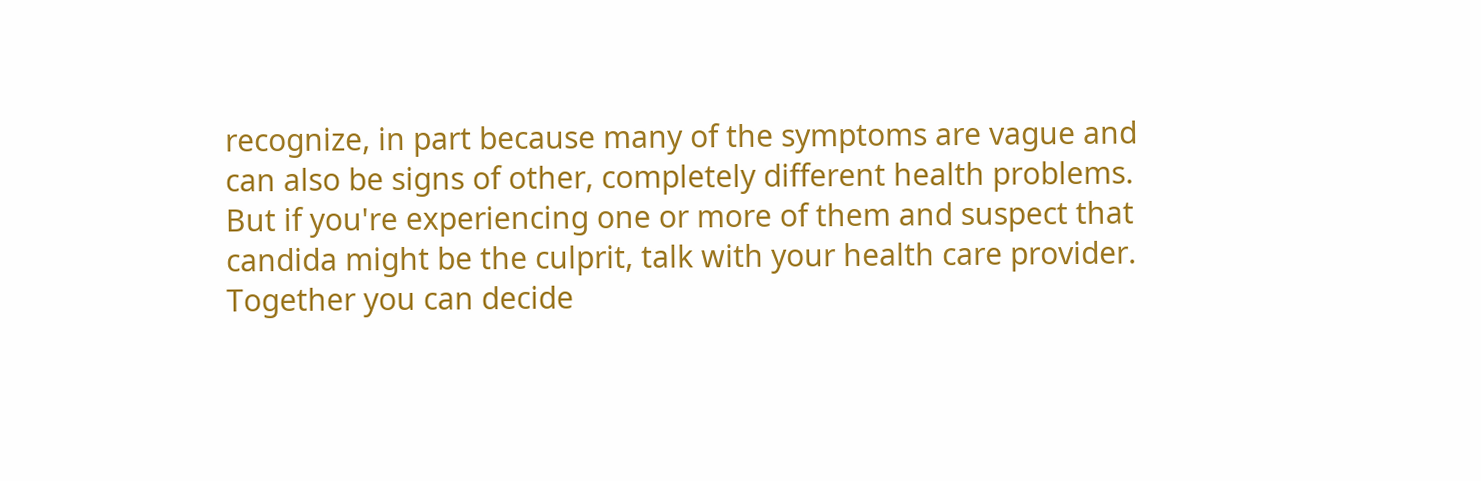recognize, in part because many of the symptoms are vague and can also be signs of other, completely different health problems. But if you're experiencing one or more of them and suspect that candida might be the culprit, talk with your health care provider. Together you can decide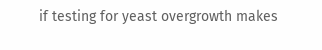if testing for yeast overgrowth makes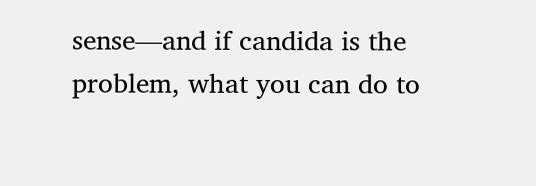sense—and if candida is the problem, what you can do to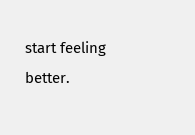start feeling better.